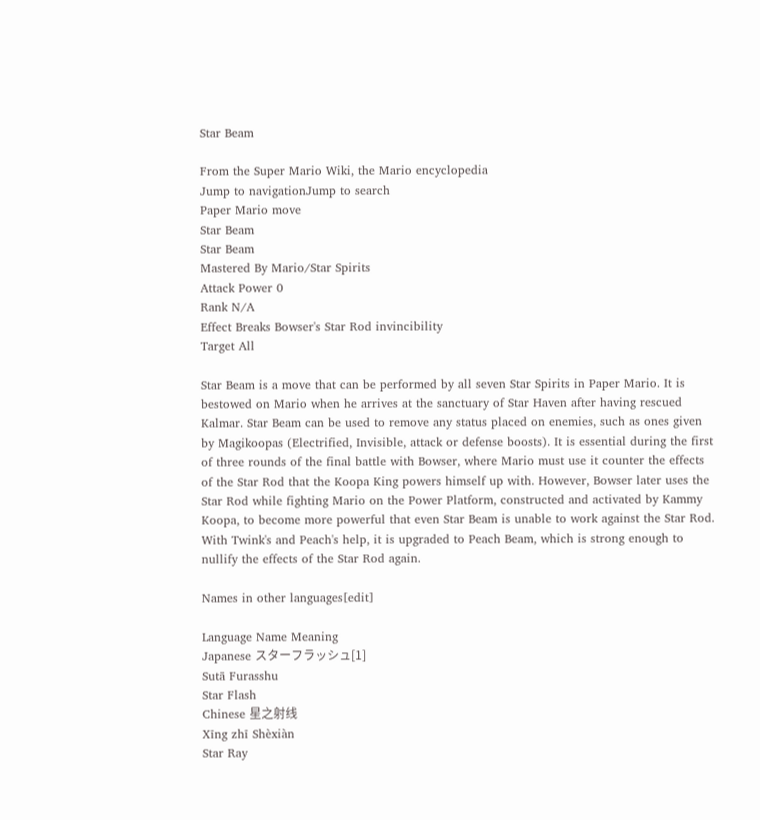Star Beam

From the Super Mario Wiki, the Mario encyclopedia
Jump to navigationJump to search
Paper Mario move
Star Beam
Star Beam
Mastered By Mario/Star Spirits
Attack Power 0
Rank N/A
Effect Breaks Bowser's Star Rod invincibility
Target All

Star Beam is a move that can be performed by all seven Star Spirits in Paper Mario. It is bestowed on Mario when he arrives at the sanctuary of Star Haven after having rescued Kalmar. Star Beam can be used to remove any status placed on enemies, such as ones given by Magikoopas (Electrified, Invisible, attack or defense boosts). It is essential during the first of three rounds of the final battle with Bowser, where Mario must use it counter the effects of the Star Rod that the Koopa King powers himself up with. However, Bowser later uses the Star Rod while fighting Mario on the Power Platform, constructed and activated by Kammy Koopa, to become more powerful that even Star Beam is unable to work against the Star Rod. With Twink's and Peach's help, it is upgraded to Peach Beam, which is strong enough to nullify the effects of the Star Rod again.

Names in other languages[edit]

Language Name Meaning
Japanese スターフラッシュ[1]
Sutā Furasshu
Star Flash
Chinese 星之射线
Xīng zhī Shèxiàn
Star Ray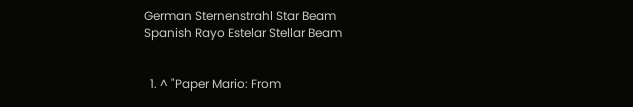German Sternenstrahl Star Beam
Spanish Rayo Estelar Stellar Beam


  1. ^ "Paper Mario: From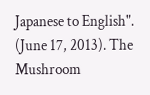Japanese to English". (June 17, 2013). The Mushroom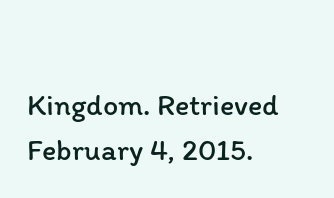Kingdom. Retrieved February 4, 2015.